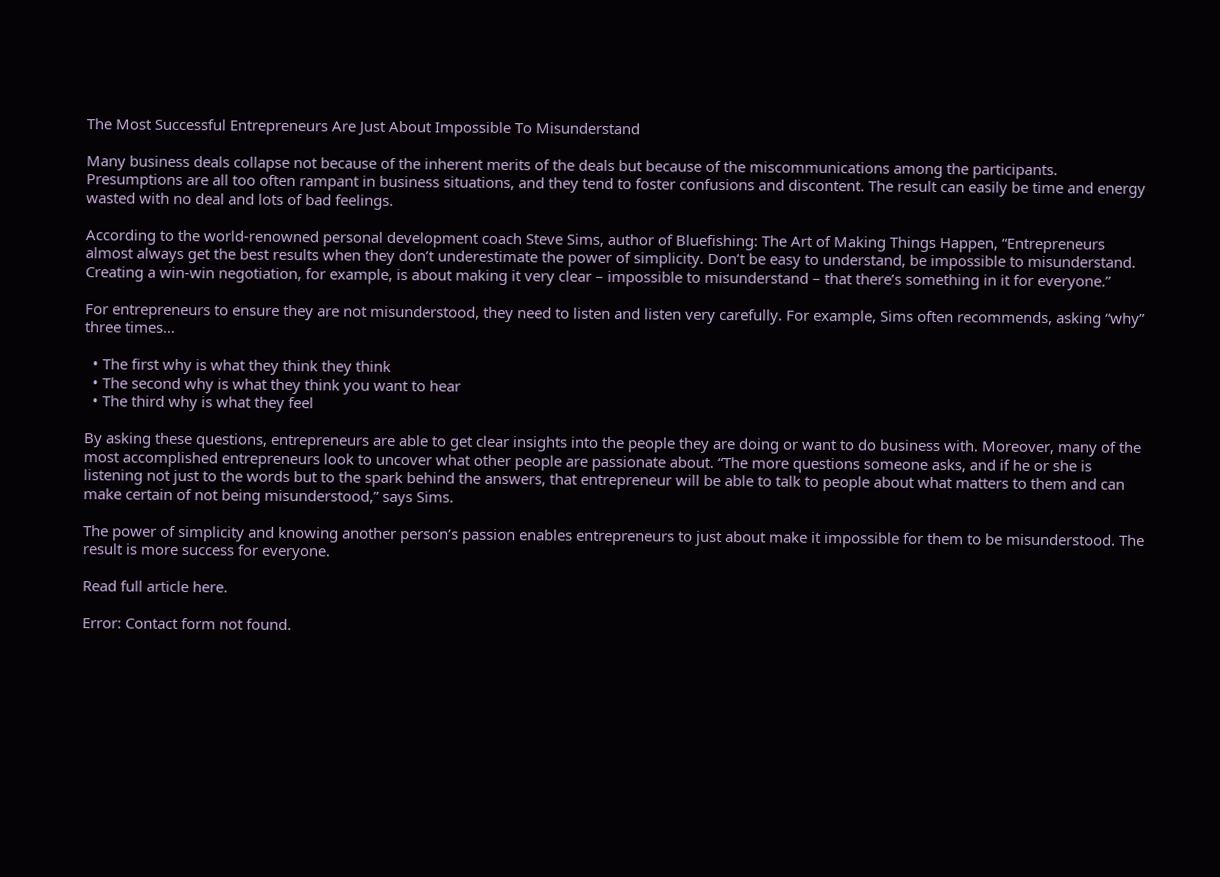The Most Successful Entrepreneurs Are Just About Impossible To Misunderstand

Many business deals collapse not because of the inherent merits of the deals but because of the miscommunications among the participants. Presumptions are all too often rampant in business situations, and they tend to foster confusions and discontent. The result can easily be time and energy wasted with no deal and lots of bad feelings.

According to the world-renowned personal development coach Steve Sims, author of Bluefishing: The Art of Making Things Happen, “Entrepreneurs almost always get the best results when they don’t underestimate the power of simplicity. Don’t be easy to understand, be impossible to misunderstand. Creating a win-win negotiation, for example, is about making it very clear – impossible to misunderstand – that there’s something in it for everyone.”

For entrepreneurs to ensure they are not misunderstood, they need to listen and listen very carefully. For example, Sims often recommends, asking “why” three times…

  • The first why is what they think they think
  • The second why is what they think you want to hear
  • The third why is what they feel

By asking these questions, entrepreneurs are able to get clear insights into the people they are doing or want to do business with. Moreover, many of the most accomplished entrepreneurs look to uncover what other people are passionate about. “The more questions someone asks, and if he or she is listening not just to the words but to the spark behind the answers, that entrepreneur will be able to talk to people about what matters to them and can make certain of not being misunderstood,” says Sims.

The power of simplicity and knowing another person’s passion enables entrepreneurs to just about make it impossible for them to be misunderstood. The result is more success for everyone.

Read full article here.

Error: Contact form not found.